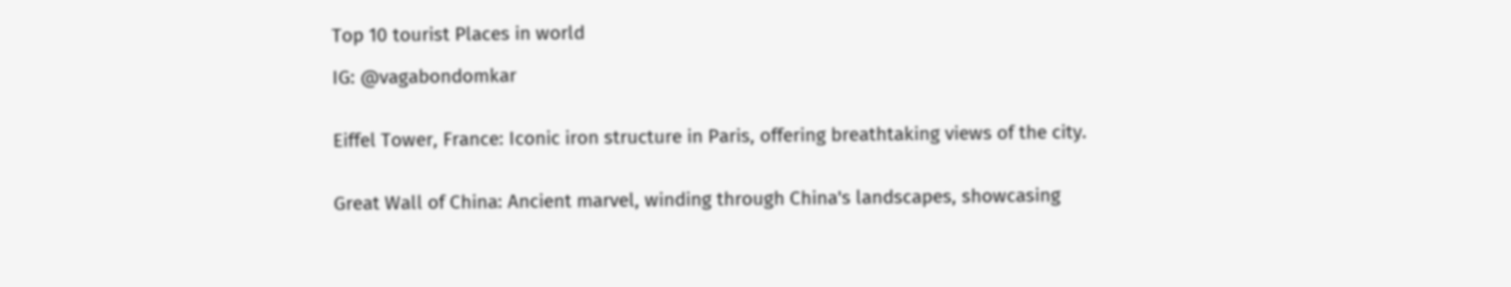Top 10 tourist Places in world

IG: @vagabondomkar


Eiffel Tower, France: Iconic iron structure in Paris, offering breathtaking views of the city.


Great Wall of China: Ancient marvel, winding through China's landscapes, showcasing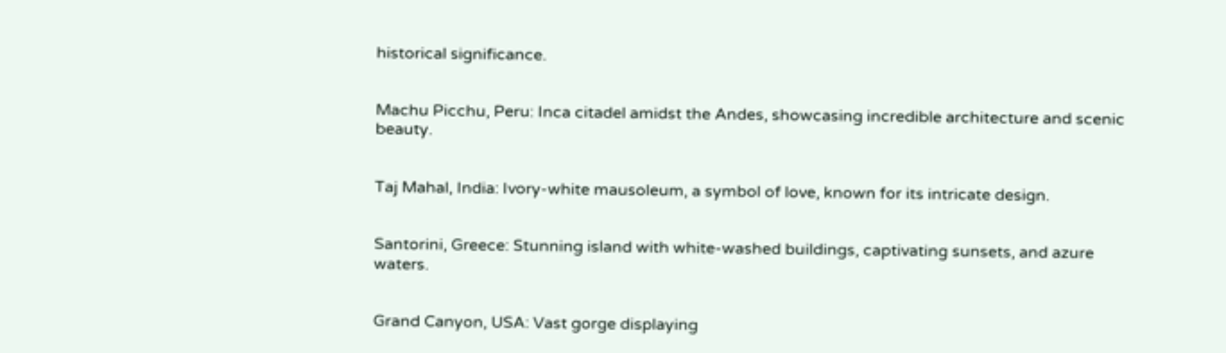historical significance.


Machu Picchu, Peru: Inca citadel amidst the Andes, showcasing incredible architecture and scenic beauty.


Taj Mahal, India: Ivory-white mausoleum, a symbol of love, known for its intricate design.


Santorini, Greece: Stunning island with white-washed buildings, captivating sunsets, and azure waters.


Grand Canyon, USA: Vast gorge displaying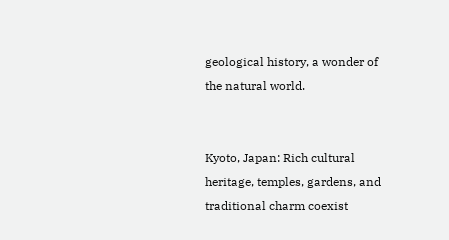geological history, a wonder of the natural world.


Kyoto, Japan: Rich cultural heritage, temples, gardens, and traditional charm coexist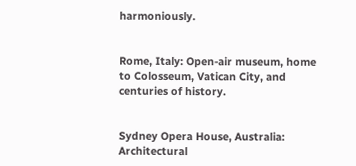harmoniously.


Rome, Italy: Open-air museum, home to Colosseum, Vatican City, and centuries of history.


Sydney Opera House, Australia: Architectural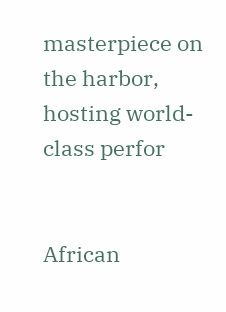masterpiece on the harbor, hosting world-class perfor


African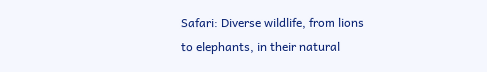Safari: Diverse wildlife, from lions to elephants, in their natural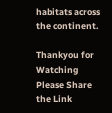habitats across the continent.

Thankyou for Watching Please Share the Link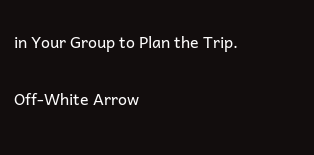in Your Group to Plan the Trip.

Off-White Arrow